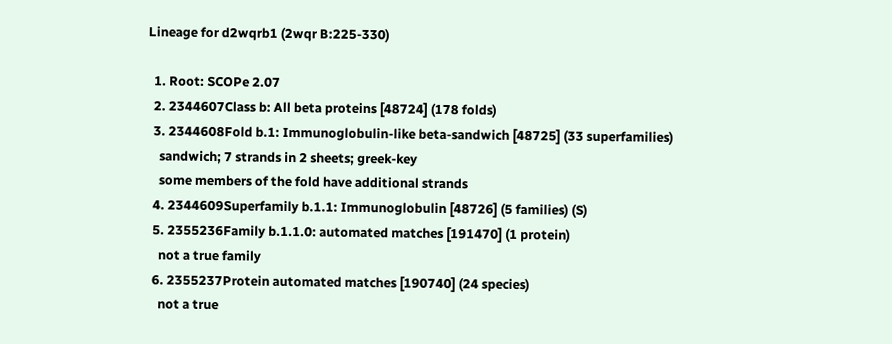Lineage for d2wqrb1 (2wqr B:225-330)

  1. Root: SCOPe 2.07
  2. 2344607Class b: All beta proteins [48724] (178 folds)
  3. 2344608Fold b.1: Immunoglobulin-like beta-sandwich [48725] (33 superfamilies)
    sandwich; 7 strands in 2 sheets; greek-key
    some members of the fold have additional strands
  4. 2344609Superfamily b.1.1: Immunoglobulin [48726] (5 families) (S)
  5. 2355236Family b.1.1.0: automated matches [191470] (1 protein)
    not a true family
  6. 2355237Protein automated matches [190740] (24 species)
    not a true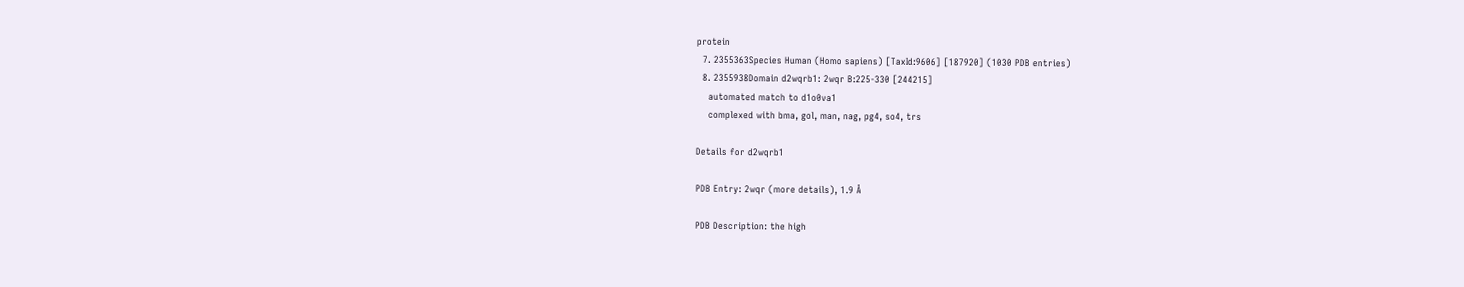protein
  7. 2355363Species Human (Homo sapiens) [TaxId:9606] [187920] (1030 PDB entries)
  8. 2355938Domain d2wqrb1: 2wqr B:225-330 [244215]
    automated match to d1o0va1
    complexed with bma, gol, man, nag, pg4, so4, trs

Details for d2wqrb1

PDB Entry: 2wqr (more details), 1.9 Å

PDB Description: the high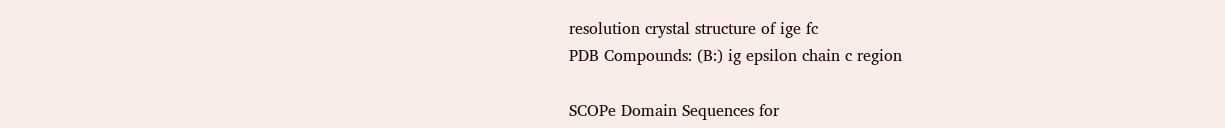resolution crystal structure of ige fc
PDB Compounds: (B:) ig epsilon chain c region

SCOPe Domain Sequences for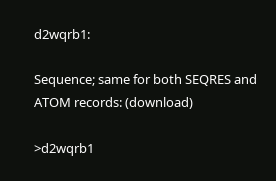d2wqrb1:

Sequence; same for both SEQRES and ATOM records: (download)

>d2wqrb1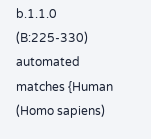b.1.1.0 (B:225-330) automated matches {Human (Homo sapiens)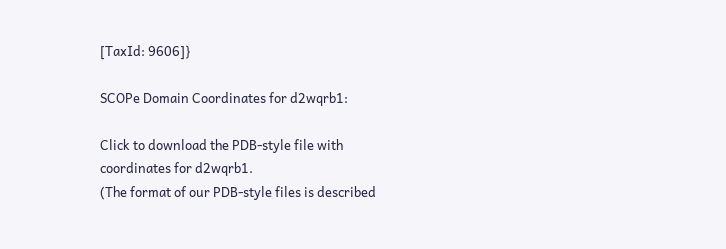[TaxId: 9606]}

SCOPe Domain Coordinates for d2wqrb1:

Click to download the PDB-style file with coordinates for d2wqrb1.
(The format of our PDB-style files is described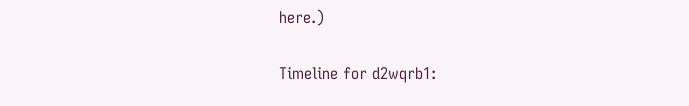here.)

Timeline for d2wqrb1: